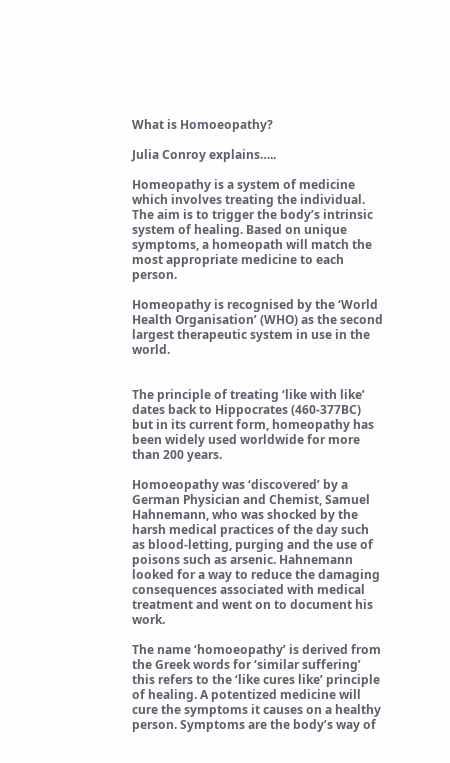What is Homoeopathy?

Julia Conroy explains…..

Homeopathy is a system of medicine which involves treating the individual. The aim is to trigger the body’s intrinsic system of healing. Based on unique symptoms, a homeopath will match the most appropriate medicine to each person.

Homeopathy is recognised by the ‘World Health Organisation’ (WHO) as the second largest therapeutic system in use in the world.


The principle of treating ‘like with like’ dates back to Hippocrates (460-377BC) but in its current form, homeopathy has been widely used worldwide for more than 200 years.

Homoeopathy was ‘discovered’ by a German Physician and Chemist, Samuel Hahnemann, who was shocked by the harsh medical practices of the day such as blood-letting, purging and the use of poisons such as arsenic. Hahnemann looked for a way to reduce the damaging consequences associated with medical treatment and went on to document his work.

The name ‘homoeopathy’ is derived from the Greek words for ‘similar suffering’ this refers to the ‘like cures like’ principle of healing. A potentized medicine will cure the symptoms it causes on a healthy person. Symptoms are the body’s way of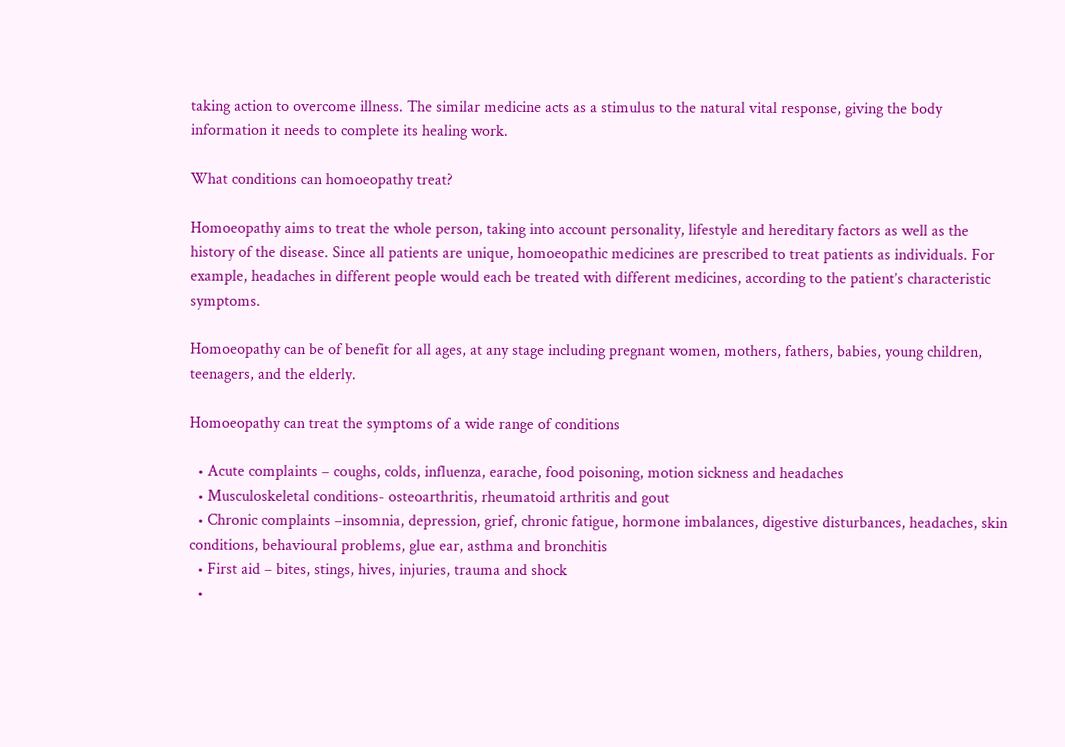taking action to overcome illness. The similar medicine acts as a stimulus to the natural vital response, giving the body information it needs to complete its healing work.

What conditions can homoeopathy treat?

Homoeopathy aims to treat the whole person, taking into account personality, lifestyle and hereditary factors as well as the history of the disease. Since all patients are unique, homoeopathic medicines are prescribed to treat patients as individuals. For example, headaches in different people would each be treated with different medicines, according to the patient’s characteristic symptoms.

Homoeopathy can be of benefit for all ages, at any stage including pregnant women, mothers, fathers, babies, young children, teenagers, and the elderly.

Homoeopathy can treat the symptoms of a wide range of conditions

  • Acute complaints – coughs, colds, influenza, earache, food poisoning, motion sickness and headaches
  • Musculoskeletal conditions- osteoarthritis, rheumatoid arthritis and gout
  • Chronic complaints –insomnia, depression, grief, chronic fatigue, hormone imbalances, digestive disturbances, headaches, skin conditions, behavioural problems, glue ear, asthma and bronchitis
  • First aid – bites, stings, hives, injuries, trauma and shock
  •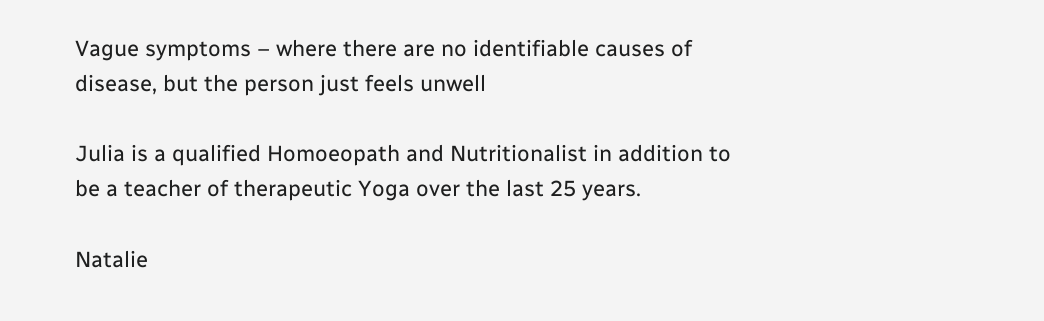Vague symptoms – where there are no identifiable causes of disease, but the person just feels unwell

Julia is a qualified Homoeopath and Nutritionalist in addition to be a teacher of therapeutic Yoga over the last 25 years.

Natalie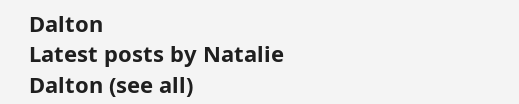Dalton
Latest posts by Natalie Dalton (see all)